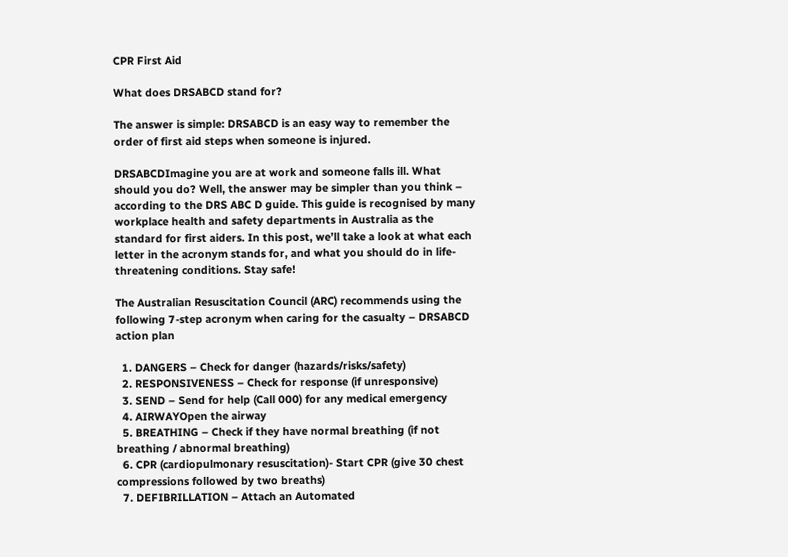CPR First Aid

What does DRSABCD stand for?

The answer is simple: DRSABCD is an easy way to remember the order of first aid steps when someone is injured.

DRSABCDImagine you are at work and someone falls ill. What should you do? Well, the answer may be simpler than you think – according to the DRS ABC D guide. This guide is recognised by many workplace health and safety departments in Australia as the standard for first aiders. In this post, we’ll take a look at what each letter in the acronym stands for, and what you should do in life-threatening conditions. Stay safe!

The Australian Resuscitation Council (ARC) recommends using the following 7-step acronym when caring for the casualty – DRSABCD action plan

  1. DANGERS – Check for danger (hazards/risks/safety)
  2. RESPONSIVENESS – Check for response (if unresponsive)
  3. SEND – Send for help (Call 000) for any medical emergency
  4. AIRWAYOpen the airway
  5. BREATHING – Check if they have normal breathing (if not breathing / abnormal breathing)
  6. CPR (cardiopulmonary resuscitation)- Start CPR (give 30 chest compressions followed by two breaths)
  7. DEFIBRILLATION – Attach an Automated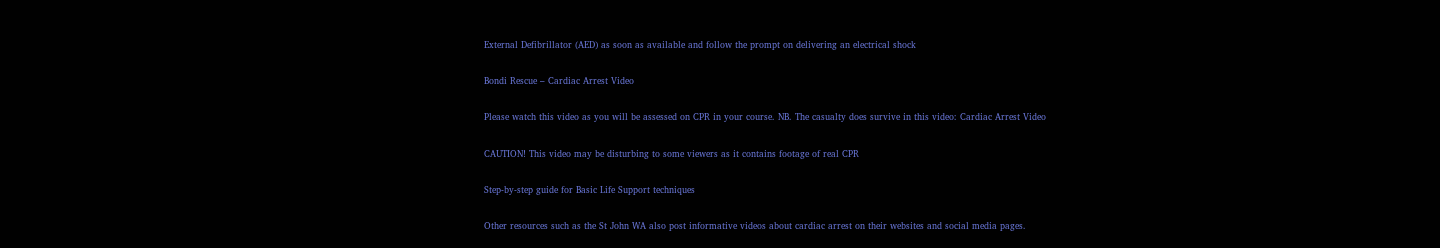External Defibrillator (AED) as soon as available and follow the prompt on delivering an electrical shock

Bondi Rescue – Cardiac Arrest Video

Please watch this video as you will be assessed on CPR in your course. NB. The casualty does survive in this video: Cardiac Arrest Video

CAUTION! This video may be disturbing to some viewers as it contains footage of real CPR

Step-by-step guide for Basic Life Support techniques

Other resources such as the St John WA also post informative videos about cardiac arrest on their websites and social media pages.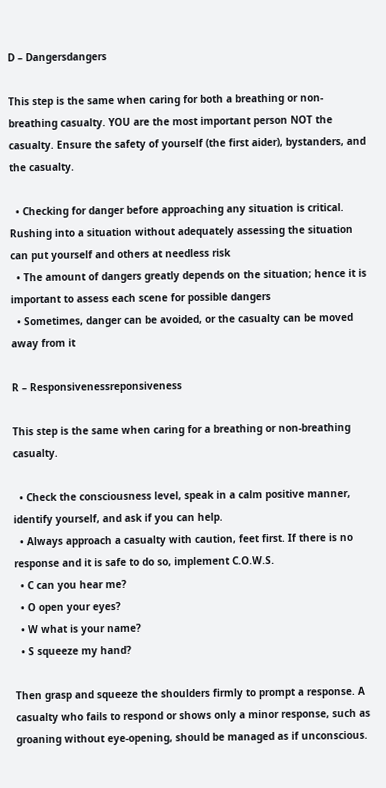D – Dangersdangers

This step is the same when caring for both a breathing or non-breathing casualty. YOU are the most important person NOT the casualty. Ensure the safety of yourself (the first aider), bystanders, and the casualty.

  • Checking for danger before approaching any situation is critical. Rushing into a situation without adequately assessing the situation can put yourself and others at needless risk
  • The amount of dangers greatly depends on the situation; hence it is important to assess each scene for possible dangers
  • Sometimes, danger can be avoided, or the casualty can be moved away from it

R – Responsivenessreponsiveness

This step is the same when caring for a breathing or non-breathing casualty.

  • Check the consciousness level, speak in a calm positive manner, identify yourself, and ask if you can help.
  • Always approach a casualty with caution, feet first. If there is no response and it is safe to do so, implement C.O.W.S.
  • C can you hear me?
  • O open your eyes?
  • W what is your name?
  • S squeeze my hand?

Then grasp and squeeze the shoulders firmly to prompt a response. A casualty who fails to respond or shows only a minor response, such as groaning without eye-opening, should be managed as if unconscious.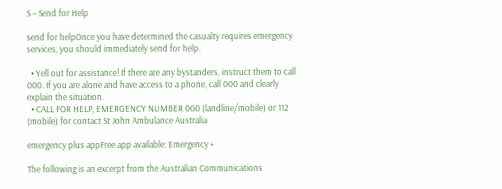S – Send for Help

send for helpOnce you have determined the casualty requires emergency services, you should immediately send for help.

  • Yell out for assistance! If there are any bystanders, instruct them to call 000. If you are alone and have access to a phone, call 000 and clearly explain the situation.
  • CALL FOR HELP, EMERGENCY NUMBER 000 (landline/mobile) or 112 (mobile) for contact St John Ambulance Australia

emergency plus appFree app available: Emergency +

The following is an excerpt from the Australian Communications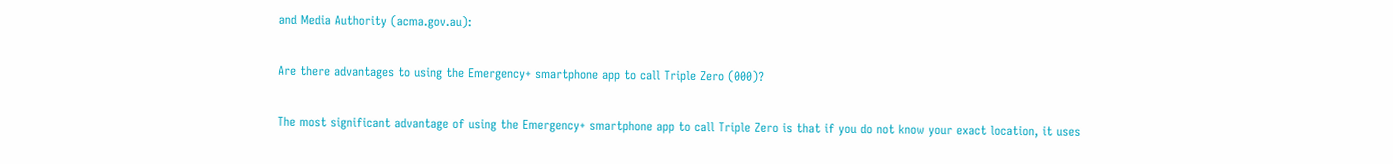and Media Authority (acma.gov.au):

Are there advantages to using the Emergency+ smartphone app to call Triple Zero (000)?

The most significant advantage of using the Emergency+ smartphone app to call Triple Zero is that if you do not know your exact location, it uses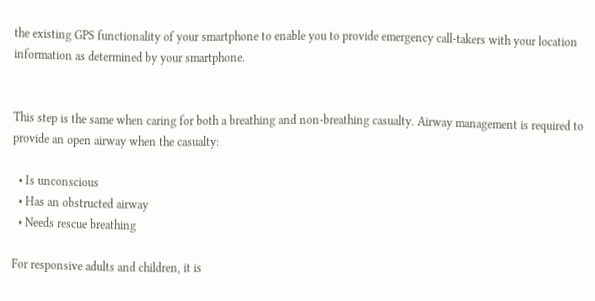the existing GPS functionality of your smartphone to enable you to provide emergency call-takers with your location information as determined by your smartphone.


This step is the same when caring for both a breathing and non-breathing casualty. Airway management is required to provide an open airway when the casualty:

  • Is unconscious
  • Has an obstructed airway
  • Needs rescue breathing

For responsive adults and children, it is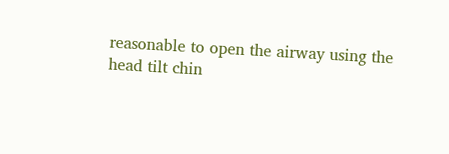reasonable to open the airway using the head tilt chin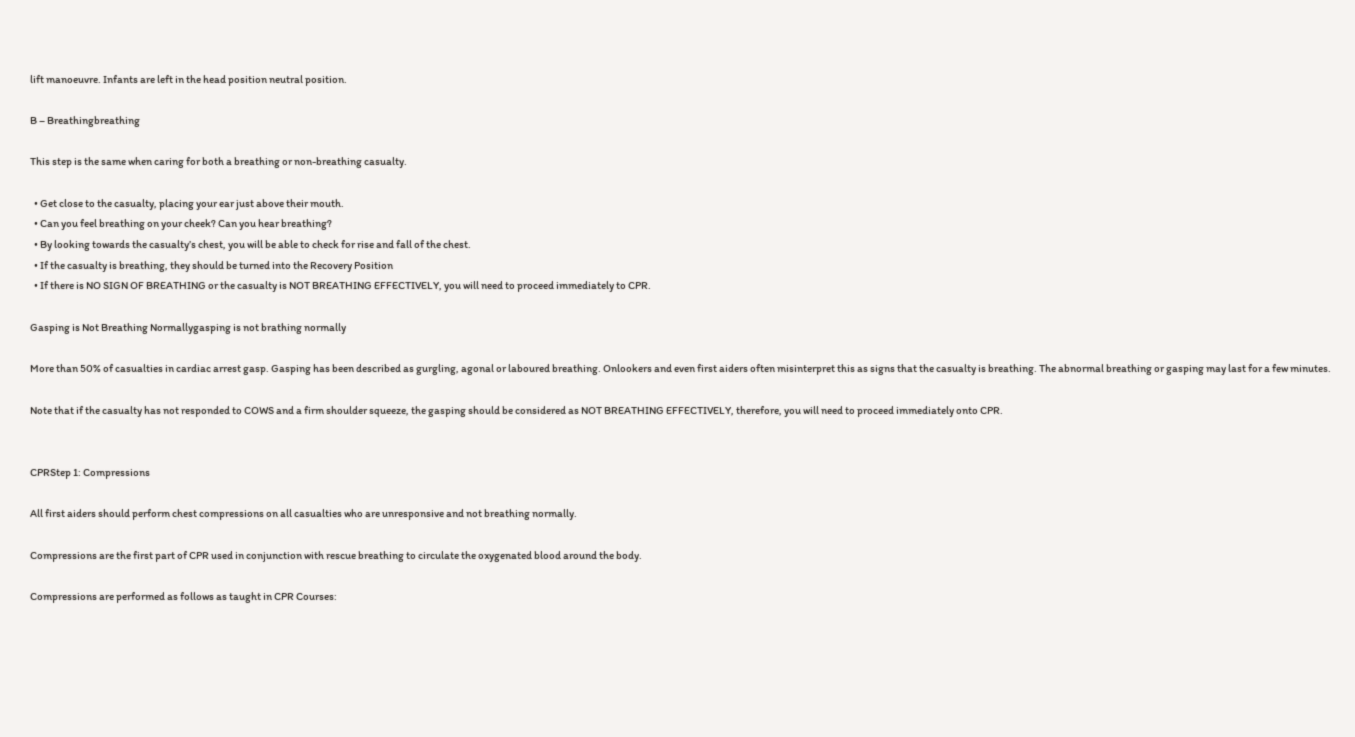lift manoeuvre. Infants are left in the head position neutral position.

B – Breathingbreathing

This step is the same when caring for both a breathing or non-breathing casualty.

  • Get close to the casualty, placing your ear just above their mouth.
  • Can you feel breathing on your cheek? Can you hear breathing?
  • By looking towards the casualty’s chest, you will be able to check for rise and fall of the chest.
  • If the casualty is breathing, they should be turned into the Recovery Position
  • If there is NO SIGN OF BREATHING or the casualty is NOT BREATHING EFFECTIVELY, you will need to proceed immediately to CPR.

Gasping is Not Breathing Normallygasping is not brathing normally

More than 50% of casualties in cardiac arrest gasp. Gasping has been described as gurgling, agonal or laboured breathing. Onlookers and even first aiders often misinterpret this as signs that the casualty is breathing. The abnormal breathing or gasping may last for a few minutes.

Note that if the casualty has not responded to COWS and a firm shoulder squeeze, the gasping should be considered as NOT BREATHING EFFECTIVELY, therefore, you will need to proceed immediately onto CPR.


CPRStep 1: Compressions

All first aiders should perform chest compressions on all casualties who are unresponsive and not breathing normally.

Compressions are the first part of CPR used in conjunction with rescue breathing to circulate the oxygenated blood around the body.

Compressions are performed as follows as taught in CPR Courses: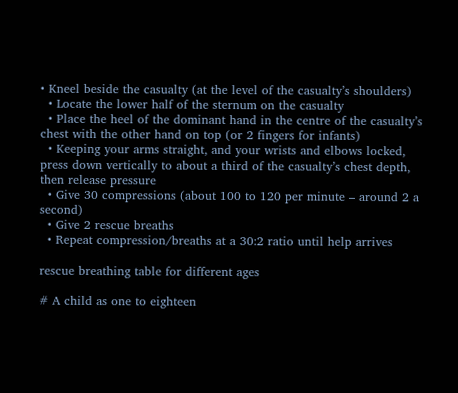• Kneel beside the casualty (at the level of the casualty’s shoulders)
  • Locate the lower half of the sternum on the casualty
  • Place the heel of the dominant hand in the centre of the casualty’s chest with the other hand on top (or 2 fingers for infants)
  • Keeping your arms straight, and your wrists and elbows locked, press down vertically to about a third of the casualty’s chest depth, then release pressure
  • Give 30 compressions (about 100 to 120 per minute – around 2 a second)
  • Give 2 rescue breaths
  • Repeat compression/breaths at a 30:2 ratio until help arrives

rescue breathing table for different ages

# A child as one to eighteen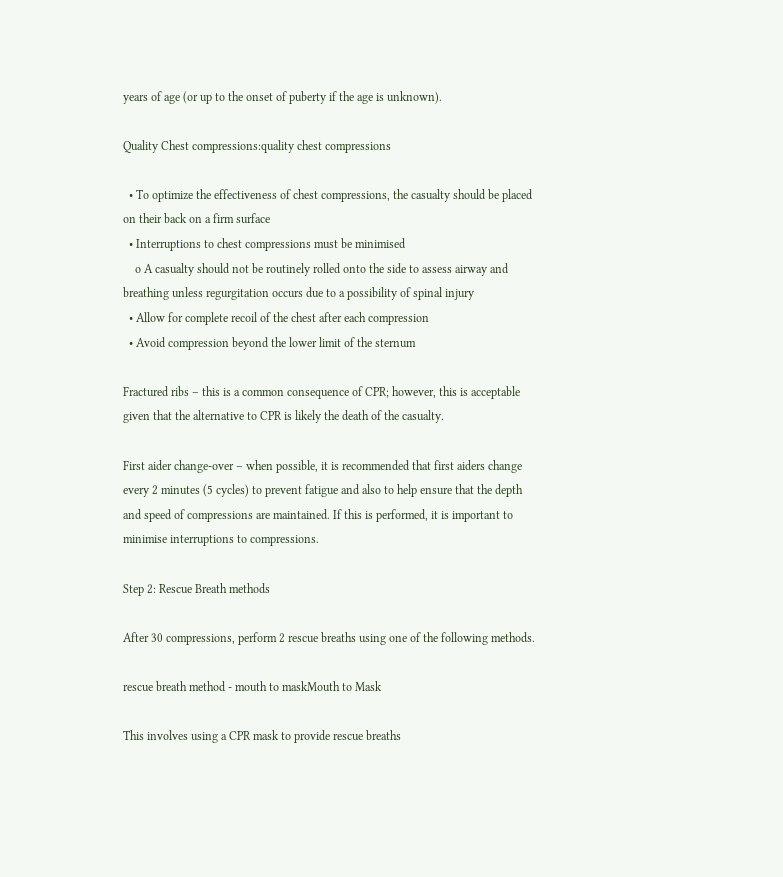years of age (or up to the onset of puberty if the age is unknown).

Quality Chest compressions:quality chest compressions

  • To optimize the effectiveness of chest compressions, the casualty should be placed on their back on a firm surface
  • Interruptions to chest compressions must be minimised
    o A casualty should not be routinely rolled onto the side to assess airway and breathing unless regurgitation occurs due to a possibility of spinal injury
  • Allow for complete recoil of the chest after each compression
  • Avoid compression beyond the lower limit of the sternum

Fractured ribs – this is a common consequence of CPR; however, this is acceptable given that the alternative to CPR is likely the death of the casualty.

First aider change-over – when possible, it is recommended that first aiders change every 2 minutes (5 cycles) to prevent fatigue and also to help ensure that the depth and speed of compressions are maintained. If this is performed, it is important to minimise interruptions to compressions.

Step 2: Rescue Breath methods

After 30 compressions, perform 2 rescue breaths using one of the following methods.

rescue breath method - mouth to maskMouth to Mask

This involves using a CPR mask to provide rescue breaths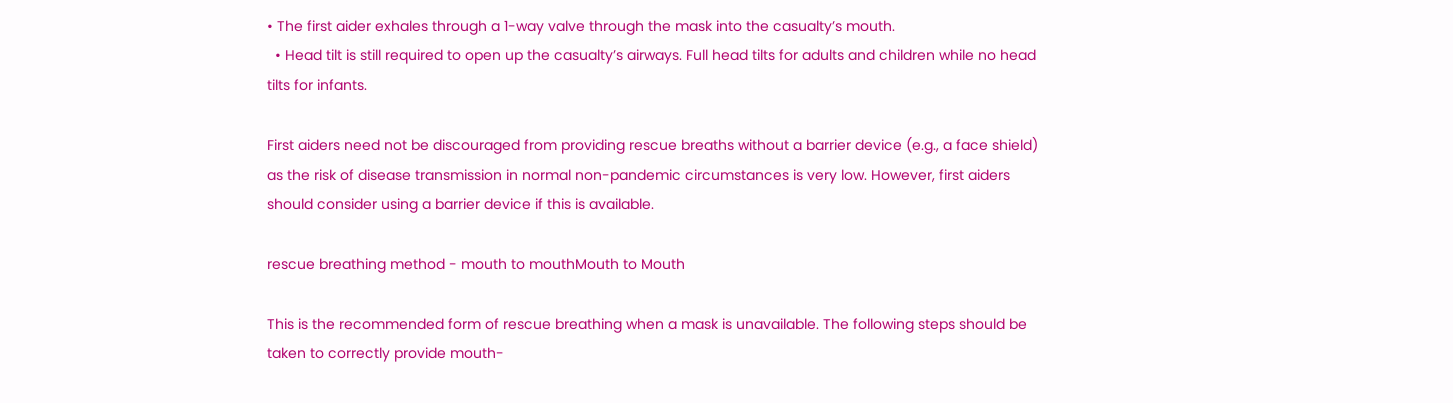• The first aider exhales through a 1-way valve through the mask into the casualty’s mouth.
  • Head tilt is still required to open up the casualty’s airways. Full head tilts for adults and children while no head tilts for infants.

First aiders need not be discouraged from providing rescue breaths without a barrier device (e.g., a face shield) as the risk of disease transmission in normal non-pandemic circumstances is very low. However, first aiders should consider using a barrier device if this is available.

rescue breathing method - mouth to mouthMouth to Mouth

This is the recommended form of rescue breathing when a mask is unavailable. The following steps should be taken to correctly provide mouth-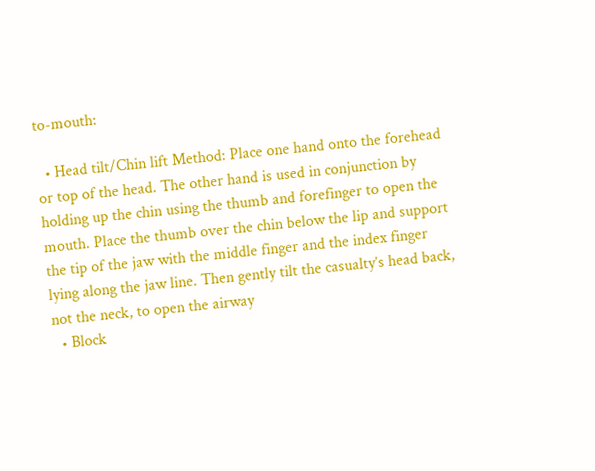to-mouth:

  • Head tilt/Chin lift Method: Place one hand onto the forehead or top of the head. The other hand is used in conjunction by holding up the chin using the thumb and forefinger to open the mouth. Place the thumb over the chin below the lip and support the tip of the jaw with the middle finger and the index finger lying along the jaw line. Then gently tilt the casualty’s head back, not the neck, to open the airway
  • Block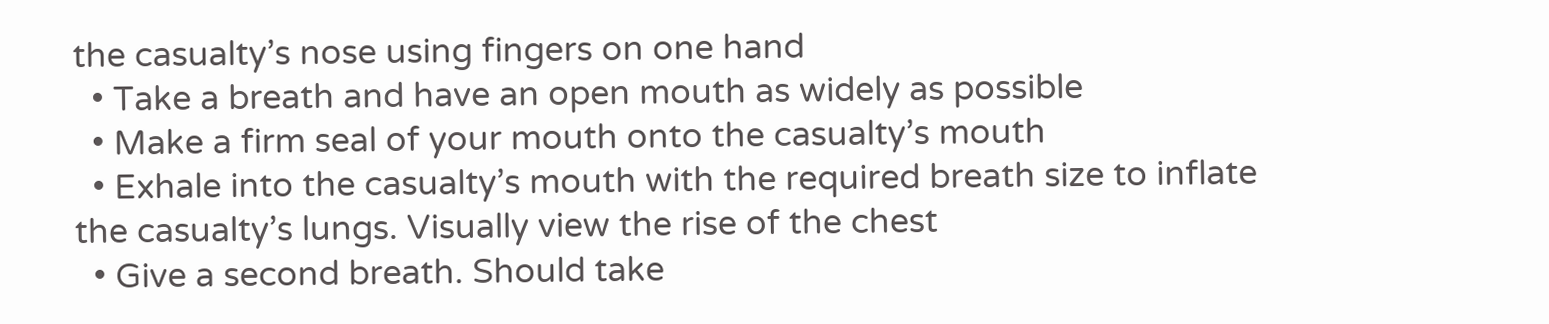the casualty’s nose using fingers on one hand
  • Take a breath and have an open mouth as widely as possible
  • Make a firm seal of your mouth onto the casualty’s mouth
  • Exhale into the casualty’s mouth with the required breath size to inflate the casualty’s lungs. Visually view the rise of the chest
  • Give a second breath. Should take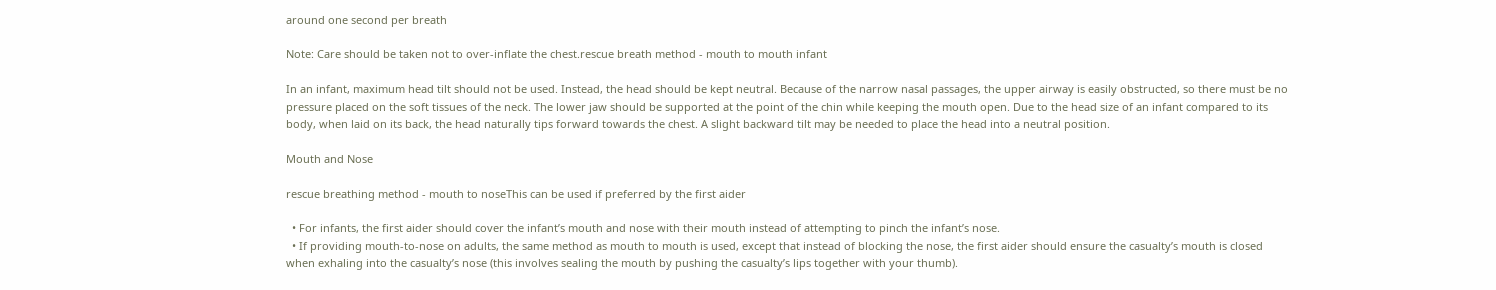around one second per breath

Note: Care should be taken not to over-inflate the chest.rescue breath method - mouth to mouth infant

In an infant, maximum head tilt should not be used. Instead, the head should be kept neutral. Because of the narrow nasal passages, the upper airway is easily obstructed, so there must be no pressure placed on the soft tissues of the neck. The lower jaw should be supported at the point of the chin while keeping the mouth open. Due to the head size of an infant compared to its body, when laid on its back, the head naturally tips forward towards the chest. A slight backward tilt may be needed to place the head into a neutral position.

Mouth and Nose

rescue breathing method - mouth to noseThis can be used if preferred by the first aider

  • For infants, the first aider should cover the infant’s mouth and nose with their mouth instead of attempting to pinch the infant’s nose.
  • If providing mouth-to-nose on adults, the same method as mouth to mouth is used, except that instead of blocking the nose, the first aider should ensure the casualty’s mouth is closed when exhaling into the casualty’s nose (this involves sealing the mouth by pushing the casualty’s lips together with your thumb).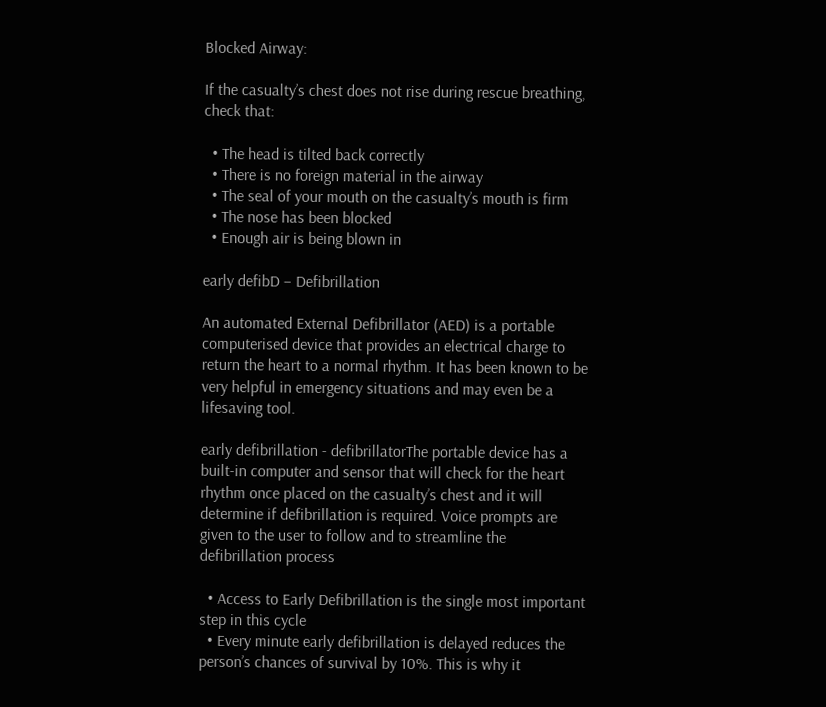Blocked Airway:

If the casualty’s chest does not rise during rescue breathing, check that:

  • The head is tilted back correctly
  • There is no foreign material in the airway
  • The seal of your mouth on the casualty’s mouth is firm
  • The nose has been blocked
  • Enough air is being blown in

early defibD – Defibrillation

An automated External Defibrillator (AED) is a portable computerised device that provides an electrical charge to return the heart to a normal rhythm. It has been known to be very helpful in emergency situations and may even be a lifesaving tool.

early defibrillation - defibrillatorThe portable device has a built-in computer and sensor that will check for the heart rhythm once placed on the casualty’s chest and it will determine if defibrillation is required. Voice prompts are given to the user to follow and to streamline the defibrillation process

  • Access to Early Defibrillation is the single most important step in this cycle
  • Every minute early defibrillation is delayed reduces the person’s chances of survival by 10%. This is why it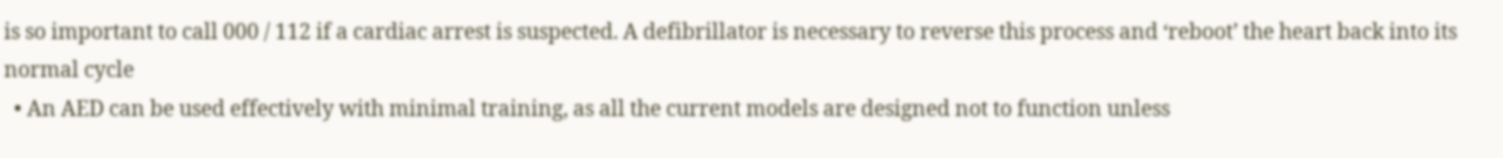is so important to call 000 / 112 if a cardiac arrest is suspected. A defibrillator is necessary to reverse this process and ‘reboot’ the heart back into its normal cycle
  • An AED can be used effectively with minimal training, as all the current models are designed not to function unless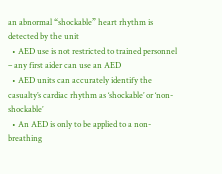an abnormal “shockable” heart rhythm is detected by the unit
  • AED use is not restricted to trained personnel – any first aider can use an AED
  • AED units can accurately identify the casualty’s cardiac rhythm as ‘shockable’ or ‘non-shockable’
  • An AED is only to be applied to a non-breathing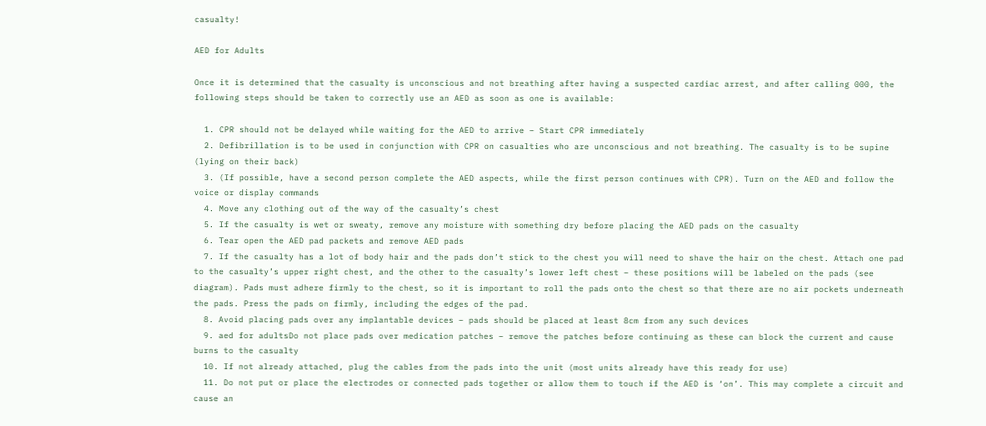casualty!

AED for Adults

Once it is determined that the casualty is unconscious and not breathing after having a suspected cardiac arrest, and after calling 000, the following steps should be taken to correctly use an AED as soon as one is available:

  1. CPR should not be delayed while waiting for the AED to arrive – Start CPR immediately
  2. Defibrillation is to be used in conjunction with CPR on casualties who are unconscious and not breathing. The casualty is to be supine (lying on their back)
  3. (If possible, have a second person complete the AED aspects, while the first person continues with CPR). Turn on the AED and follow the voice or display commands
  4. Move any clothing out of the way of the casualty’s chest
  5. If the casualty is wet or sweaty, remove any moisture with something dry before placing the AED pads on the casualty
  6. Tear open the AED pad packets and remove AED pads
  7. If the casualty has a lot of body hair and the pads don’t stick to the chest you will need to shave the hair on the chest. Attach one pad to the casualty’s upper right chest, and the other to the casualty’s lower left chest – these positions will be labeled on the pads (see diagram). Pads must adhere firmly to the chest, so it is important to roll the pads onto the chest so that there are no air pockets underneath the pads. Press the pads on firmly, including the edges of the pad.
  8. Avoid placing pads over any implantable devices – pads should be placed at least 8cm from any such devices
  9. aed for adultsDo not place pads over medication patches – remove the patches before continuing as these can block the current and cause burns to the casualty
  10. If not already attached, plug the cables from the pads into the unit (most units already have this ready for use)
  11. Do not put or place the electrodes or connected pads together or allow them to touch if the AED is ‘on’. This may complete a circuit and cause an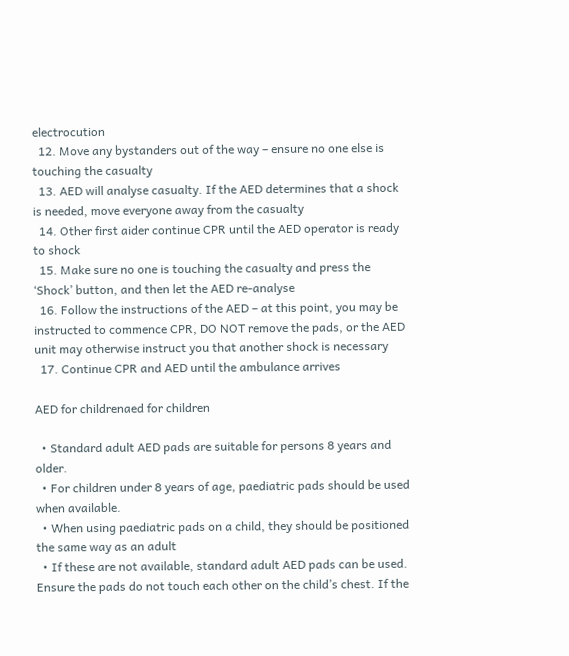electrocution
  12. Move any bystanders out of the way – ensure no one else is touching the casualty
  13. AED will analyse casualty. If the AED determines that a shock is needed, move everyone away from the casualty
  14. Other first aider continue CPR until the AED operator is ready to shock
  15. Make sure no one is touching the casualty and press the ‘Shock’ button, and then let the AED re-analyse
  16. Follow the instructions of the AED – at this point, you may be instructed to commence CPR, DO NOT remove the pads, or the AED unit may otherwise instruct you that another shock is necessary
  17. Continue CPR and AED until the ambulance arrives

AED for childrenaed for children

  • Standard adult AED pads are suitable for persons 8 years and older.
  • For children under 8 years of age, paediatric pads should be used when available.
  • When using paediatric pads on a child, they should be positioned the same way as an adult
  • If these are not available, standard adult AED pads can be used. Ensure the pads do not touch each other on the child’s chest. If the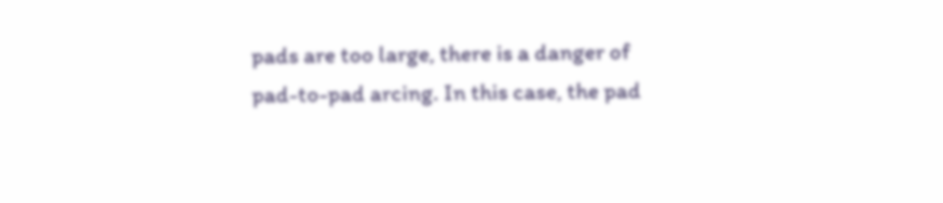pads are too large, there is a danger of pad-to-pad arcing. In this case, the pad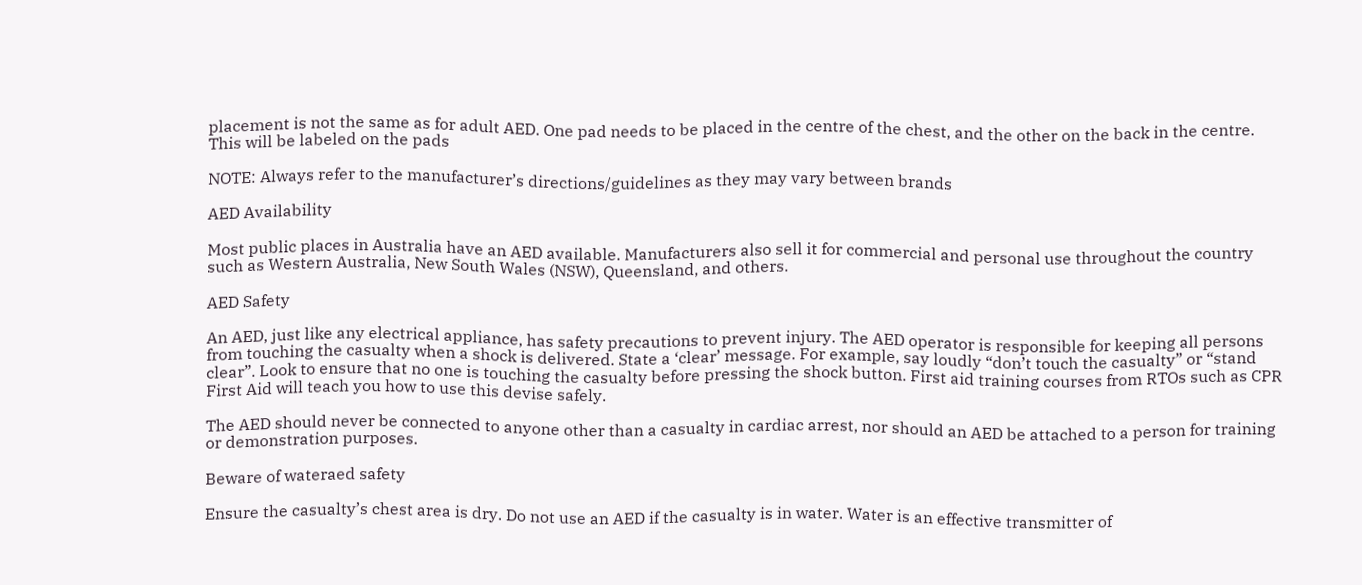placement is not the same as for adult AED. One pad needs to be placed in the centre of the chest, and the other on the back in the centre. This will be labeled on the pads

NOTE: Always refer to the manufacturer’s directions/guidelines as they may vary between brands

AED Availability

Most public places in Australia have an AED available. Manufacturers also sell it for commercial and personal use throughout the country such as Western Australia, New South Wales (NSW), Queensland, and others.

AED Safety

An AED, just like any electrical appliance, has safety precautions to prevent injury. The AED operator is responsible for keeping all persons from touching the casualty when a shock is delivered. State a ‘clear’ message. For example, say loudly “don’t touch the casualty” or “stand clear”. Look to ensure that no one is touching the casualty before pressing the shock button. First aid training courses from RTOs such as CPR First Aid will teach you how to use this devise safely.

The AED should never be connected to anyone other than a casualty in cardiac arrest, nor should an AED be attached to a person for training or demonstration purposes.

Beware of wateraed safety

Ensure the casualty’s chest area is dry. Do not use an AED if the casualty is in water. Water is an effective transmitter of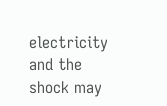electricity and the shock may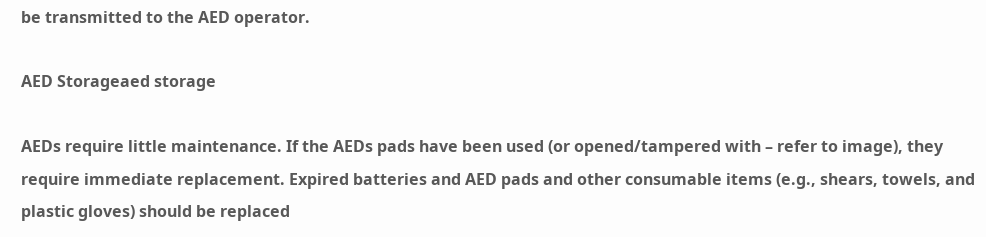be transmitted to the AED operator.

AED Storageaed storage

AEDs require little maintenance. If the AEDs pads have been used (or opened/tampered with – refer to image), they require immediate replacement. Expired batteries and AED pads and other consumable items (e.g., shears, towels, and plastic gloves) should be replaced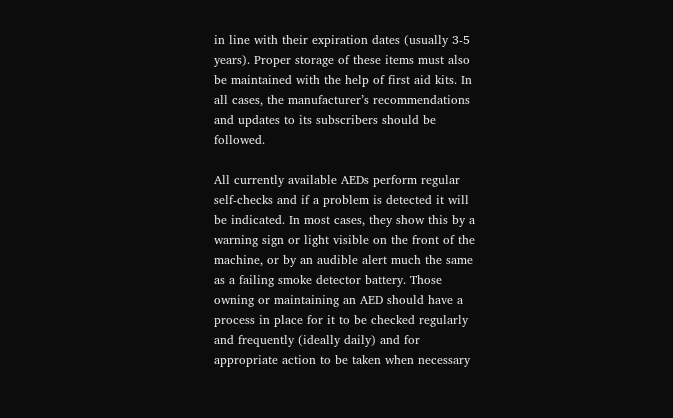in line with their expiration dates (usually 3-5 years). Proper storage of these items must also be maintained with the help of first aid kits. In all cases, the manufacturer’s recommendations and updates to its subscribers should be followed.

All currently available AEDs perform regular self-checks and if a problem is detected it will be indicated. In most cases, they show this by a warning sign or light visible on the front of the machine, or by an audible alert much the same as a failing smoke detector battery. Those owning or maintaining an AED should have a process in place for it to be checked regularly and frequently (ideally daily) and for appropriate action to be taken when necessary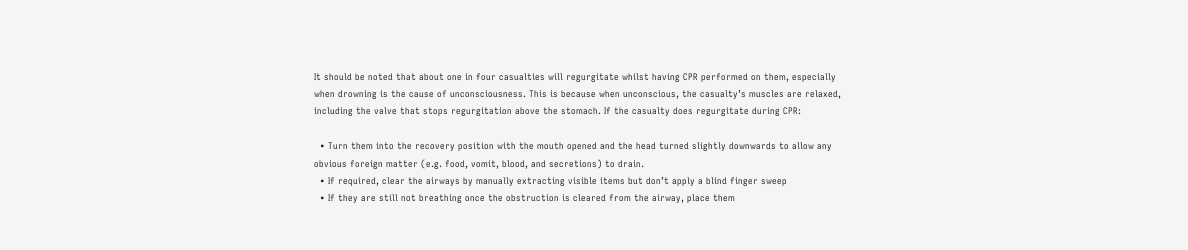It should be noted that about one in four casualties will regurgitate whilst having CPR performed on them, especially when drowning is the cause of unconsciousness. This is because when unconscious, the casualty’s muscles are relaxed, including the valve that stops regurgitation above the stomach. If the casualty does regurgitate during CPR:

  • Turn them into the recovery position with the mouth opened and the head turned slightly downwards to allow any obvious foreign matter (e.g. food, vomit, blood, and secretions) to drain.
  • If required, clear the airways by manually extracting visible items but don’t apply a blind finger sweep
  • If they are still not breathing once the obstruction is cleared from the airway, place them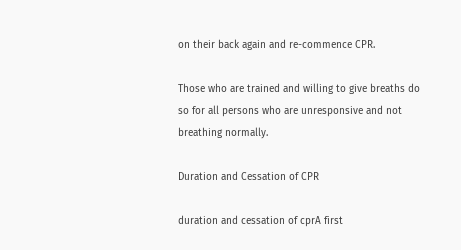on their back again and re-commence CPR.

Those who are trained and willing to give breaths do so for all persons who are unresponsive and not breathing normally.

Duration and Cessation of CPR

duration and cessation of cprA first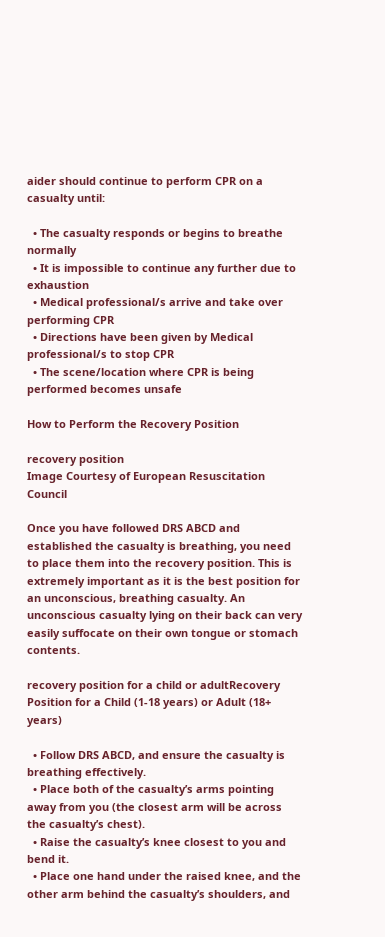aider should continue to perform CPR on a casualty until:

  • The casualty responds or begins to breathe normally
  • It is impossible to continue any further due to exhaustion
  • Medical professional/s arrive and take over performing CPR
  • Directions have been given by Medical professional/s to stop CPR
  • The scene/location where CPR is being performed becomes unsafe

How to Perform the Recovery Position

recovery position
Image Courtesy of European Resuscitation Council

Once you have followed DRS ABCD and established the casualty is breathing, you need to place them into the recovery position. This is extremely important as it is the best position for an unconscious, breathing casualty. An unconscious casualty lying on their back can very easily suffocate on their own tongue or stomach contents.

recovery position for a child or adultRecovery Position for a Child (1-18 years) or Adult (18+ years)

  • Follow DRS ABCD, and ensure the casualty is breathing effectively.
  • Place both of the casualty’s arms pointing away from you (the closest arm will be across the casualty’s chest).
  • Raise the casualty’s knee closest to you and bend it.
  • Place one hand under the raised knee, and the other arm behind the casualty’s shoulders, and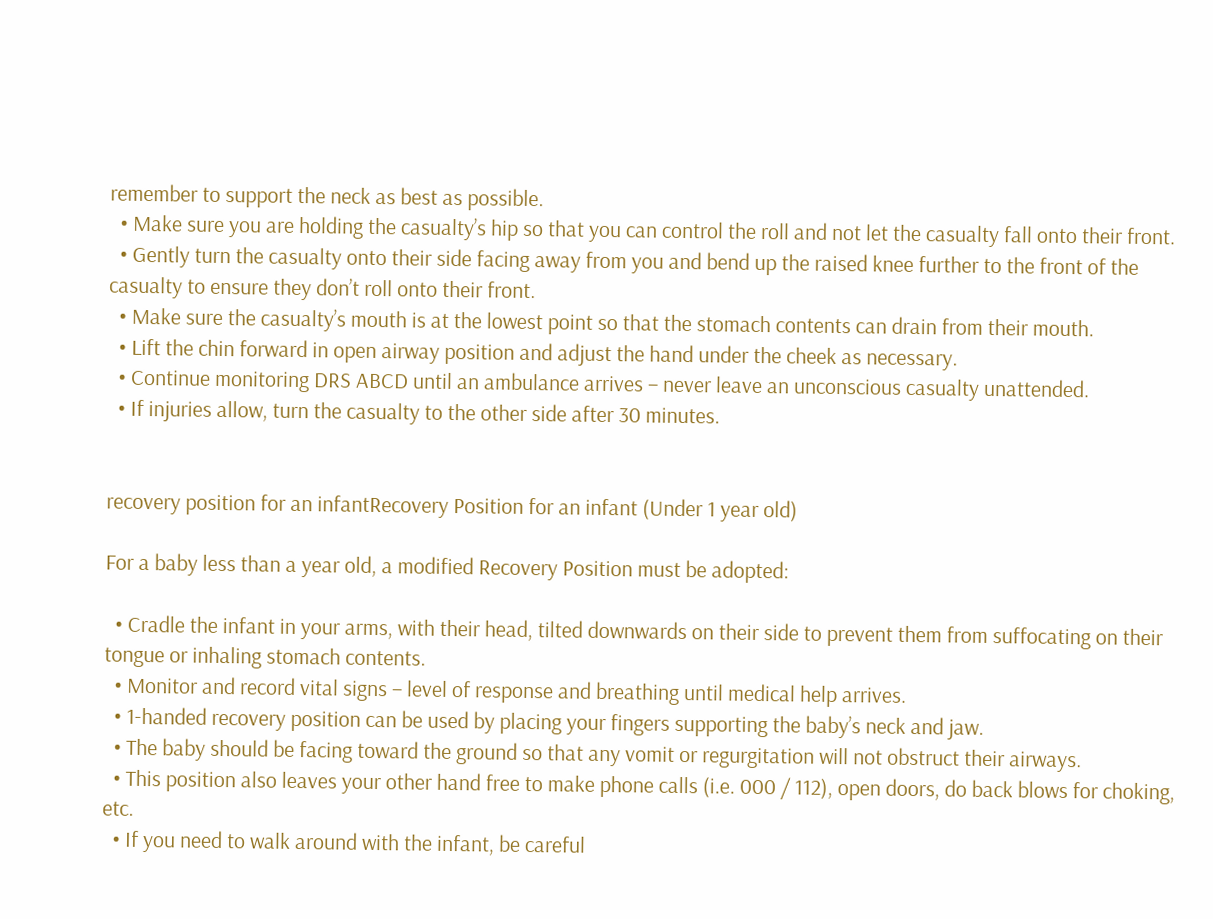remember to support the neck as best as possible.
  • Make sure you are holding the casualty’s hip so that you can control the roll and not let the casualty fall onto their front.
  • Gently turn the casualty onto their side facing away from you and bend up the raised knee further to the front of the casualty to ensure they don’t roll onto their front.
  • Make sure the casualty’s mouth is at the lowest point so that the stomach contents can drain from their mouth.
  • Lift the chin forward in open airway position and adjust the hand under the cheek as necessary.
  • Continue monitoring DRS ABCD until an ambulance arrives – never leave an unconscious casualty unattended.
  • If injuries allow, turn the casualty to the other side after 30 minutes.


recovery position for an infantRecovery Position for an infant (Under 1 year old)

For a baby less than a year old, a modified Recovery Position must be adopted:

  • Cradle the infant in your arms, with their head, tilted downwards on their side to prevent them from suffocating on their tongue or inhaling stomach contents.
  • Monitor and record vital signs – level of response and breathing until medical help arrives.
  • 1-handed recovery position can be used by placing your fingers supporting the baby’s neck and jaw.
  • The baby should be facing toward the ground so that any vomit or regurgitation will not obstruct their airways.
  • This position also leaves your other hand free to make phone calls (i.e. 000 / 112), open doors, do back blows for choking, etc.
  • If you need to walk around with the infant, be careful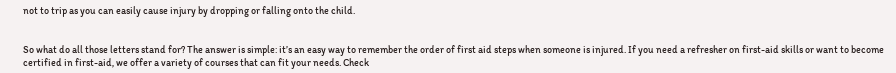not to trip as you can easily cause injury by dropping or falling onto the child.


So what do all those letters stand for? The answer is simple: it’s an easy way to remember the order of first aid steps when someone is injured. If you need a refresher on first-aid skills or want to become certified in first-aid, we offer a variety of courses that can fit your needs. Check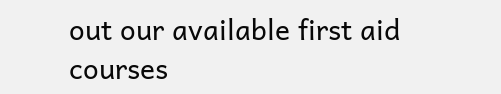out our available first aid courses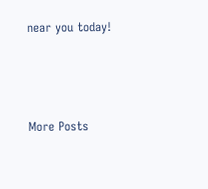near you today!



More Posts